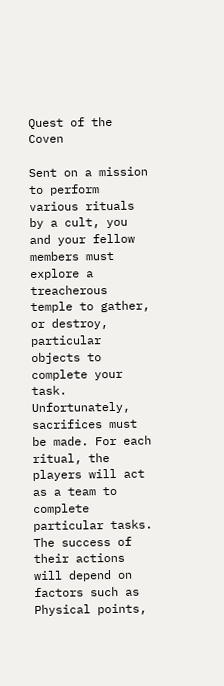Quest of the Coven

Sent on a mission to perform various rituals by a cult, you and your fellow members must explore a treacherous temple to gather, or destroy, particular objects to complete your task. Unfortunately, sacrifices must be made. For each ritual, the players will act as a team to complete particular tasks. The success of their actions will depend on factors such as Physical points,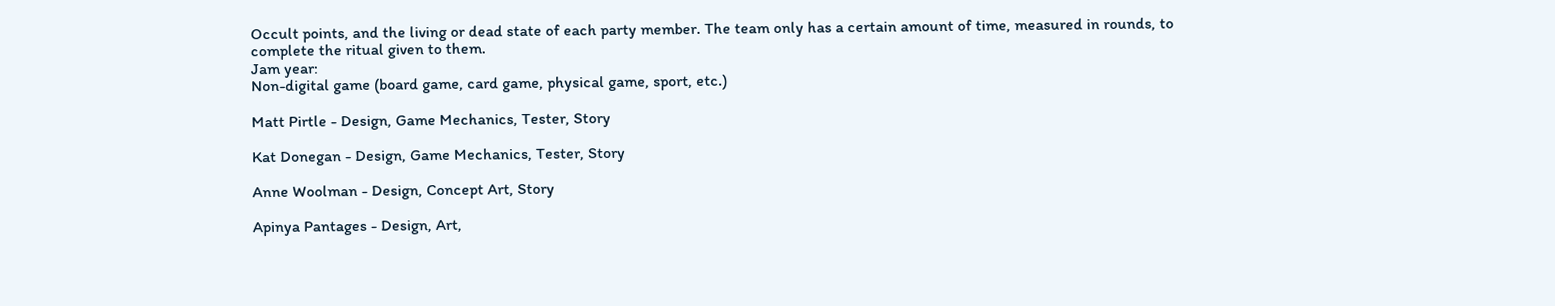Occult points, and the living or dead state of each party member. The team only has a certain amount of time, measured in rounds, to complete the ritual given to them.
Jam year:
Non-digital game (board game, card game, physical game, sport, etc.)

Matt Pirtle - Design, Game Mechanics, Tester, Story

Kat Donegan - Design, Game Mechanics, Tester, Story

Anne Woolman - Design, Concept Art, Story

Apinya Pantages - Design, Art,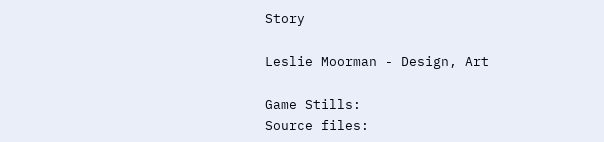Story

Leslie Moorman - Design, Art

Game Stills:
Source files: